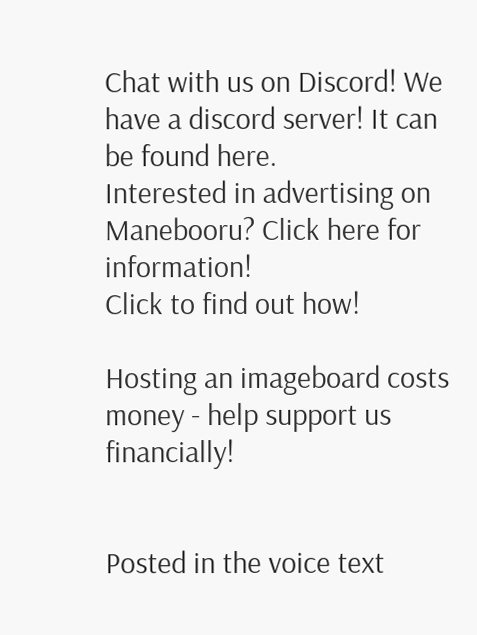Chat with us on Discord! We have a discord server! It can be found here.
Interested in advertising on Manebooru? Click here for information!
Click to find out how!

Hosting an imageboard costs money - help support us financially!


Posted in the voice text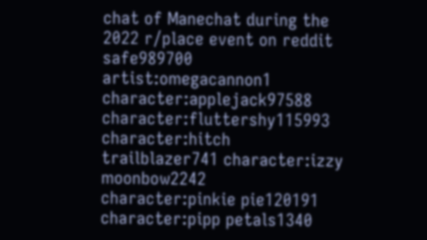chat of Manechat during the 2022 r/place event on reddit
safe989700 artist:omegacannon1 character:applejack97588 character:fluttershy115993 character:hitch trailblazer741 character:izzy moonbow2242 character:pinkie pie120191 character:pipp petals1340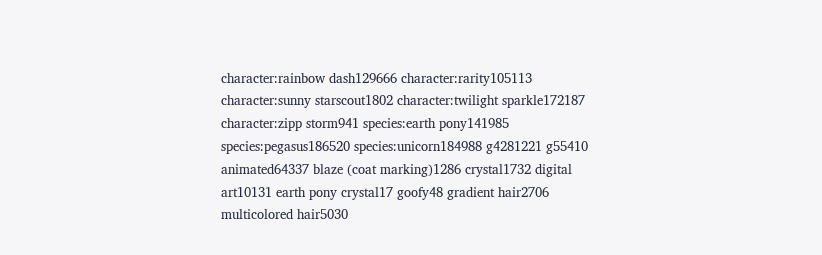character:rainbow dash129666 character:rarity105113 character:sunny starscout1802 character:twilight sparkle172187 character:zipp storm941 species:earth pony141985 species:pegasus186520 species:unicorn184988 g4281221 g55410 animated64337 blaze (coat marking)1286 crystal1732 digital art10131 earth pony crystal17 goofy48 gradient hair2706 multicolored hair5030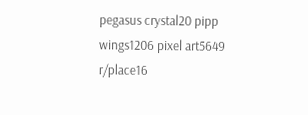pegasus crystal20 pipp wings1206 pixel art5649 r/place16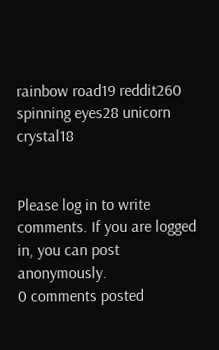rainbow road19 reddit260 spinning eyes28 unicorn crystal18


Please log in to write comments. If you are logged in, you can post anonymously.
0 comments posted